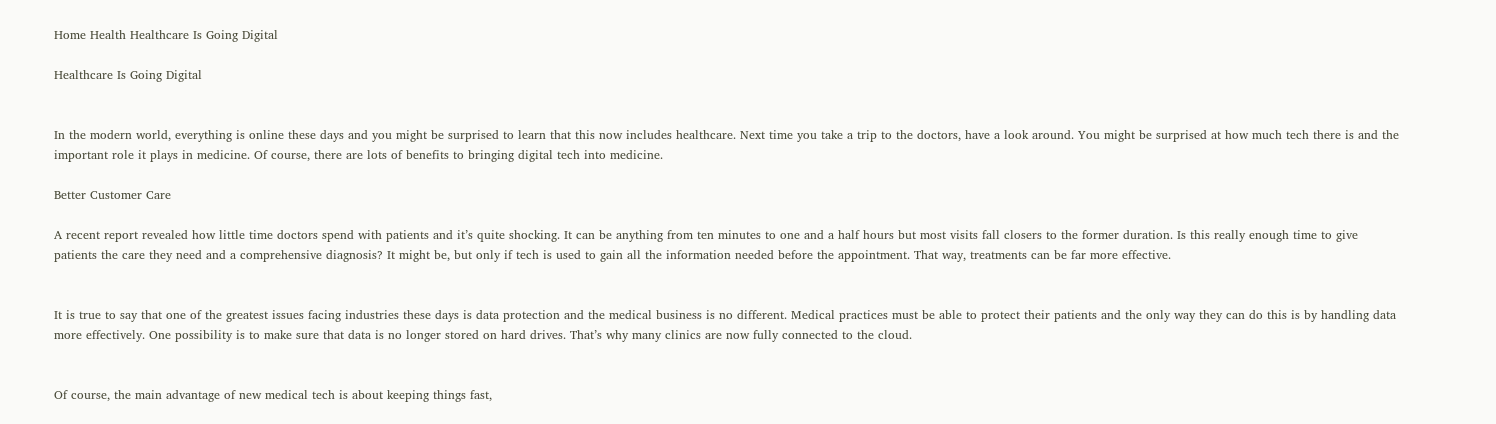Home Health Healthcare Is Going Digital

Healthcare Is Going Digital


In the modern world, everything is online these days and you might be surprised to learn that this now includes healthcare. Next time you take a trip to the doctors, have a look around. You might be surprised at how much tech there is and the important role it plays in medicine. Of course, there are lots of benefits to bringing digital tech into medicine.

Better Customer Care

A recent report revealed how little time doctors spend with patients and it’s quite shocking. It can be anything from ten minutes to one and a half hours but most visits fall closers to the former duration. Is this really enough time to give patients the care they need and a comprehensive diagnosis? It might be, but only if tech is used to gain all the information needed before the appointment. That way, treatments can be far more effective.


It is true to say that one of the greatest issues facing industries these days is data protection and the medical business is no different. Medical practices must be able to protect their patients and the only way they can do this is by handling data more effectively. One possibility is to make sure that data is no longer stored on hard drives. That’s why many clinics are now fully connected to the cloud.


Of course, the main advantage of new medical tech is about keeping things fast,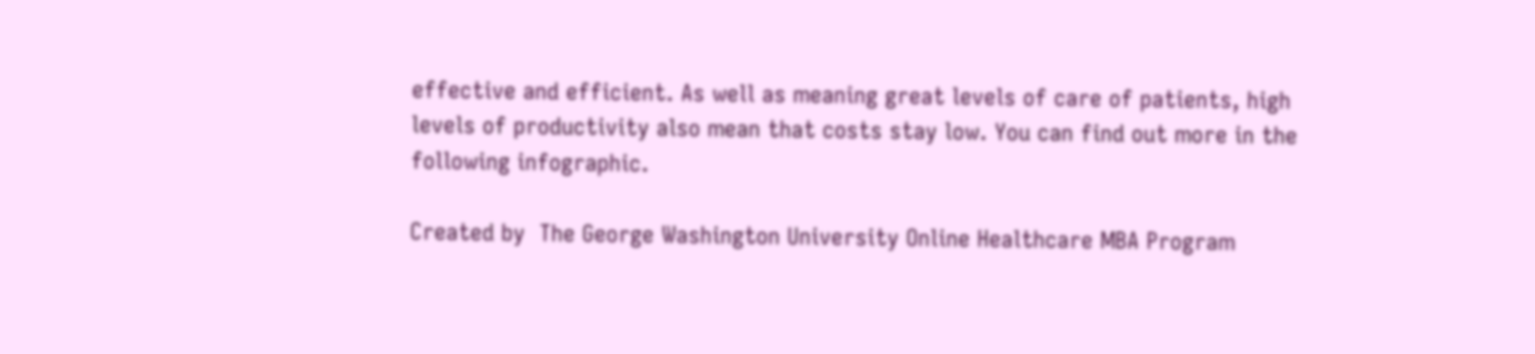effective and efficient. As well as meaning great levels of care of patients, high levels of productivity also mean that costs stay low. You can find out more in the following infographic.

Created by  The George Washington University Online Healthcare MBA Program